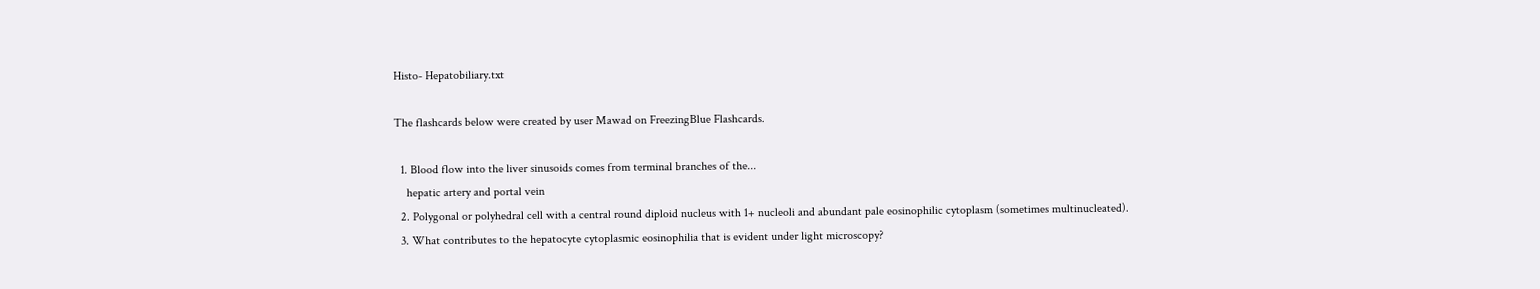Histo- Hepatobiliary.txt

The flashcards below were created by user Mawad on FreezingBlue Flashcards.

  1. Blood flow into the liver sinusoids comes from terminal branches of the...
    hepatic artery and portal vein
  2. Polygonal or polyhedral cell with a central round diploid nucleus with 1+ nucleoli and abundant pale eosinophilic cytoplasm (sometimes multinucleated).
  3. What contributes to the hepatocyte cytoplasmic eosinophilia that is evident under light microscopy?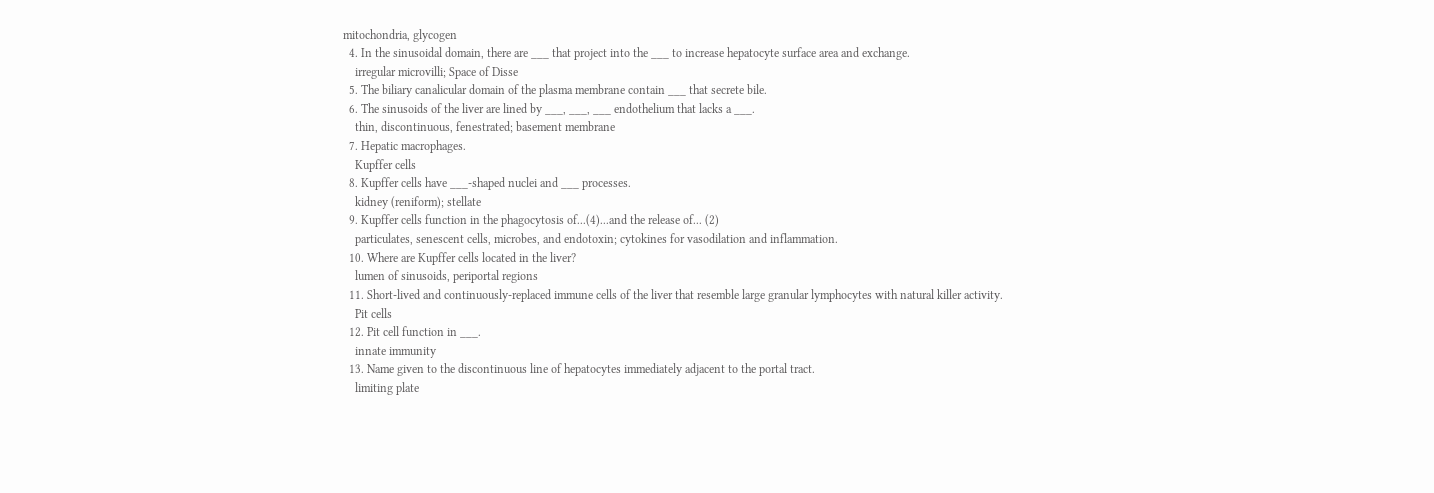mitochondria, glycogen
  4. In the sinusoidal domain, there are ___ that project into the ___ to increase hepatocyte surface area and exchange.
    irregular microvilli; Space of Disse
  5. The biliary canalicular domain of the plasma membrane contain ___ that secrete bile.
  6. The sinusoids of the liver are lined by ___, ___, ___ endothelium that lacks a ___.
    thin, discontinuous, fenestrated; basement membrane
  7. Hepatic macrophages.
    Kupffer cells
  8. Kupffer cells have ___-shaped nuclei and ___ processes.
    kidney (reniform); stellate
  9. Kupffer cells function in the phagocytosis of...(4)...and the release of... (2)
    particulates, senescent cells, microbes, and endotoxin; cytokines for vasodilation and inflammation.
  10. Where are Kupffer cells located in the liver?
    lumen of sinusoids, periportal regions
  11. Short-lived and continuously-replaced immune cells of the liver that resemble large granular lymphocytes with natural killer activity.
    Pit cells
  12. Pit cell function in ___.
    innate immunity
  13. Name given to the discontinuous line of hepatocytes immediately adjacent to the portal tract.
    limiting plate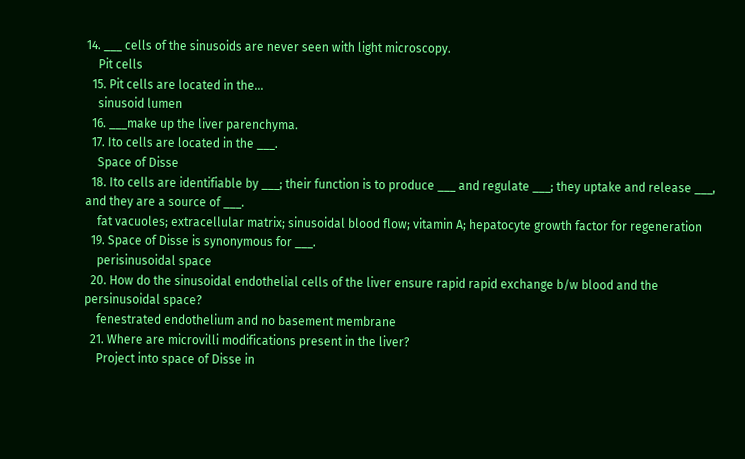14. ___ cells of the sinusoids are never seen with light microscopy.
    Pit cells
  15. Pit cells are located in the...
    sinusoid lumen
  16. ___make up the liver parenchyma.
  17. Ito cells are located in the ___.
    Space of Disse
  18. Ito cells are identifiable by ___; their function is to produce ___ and regulate ___; they uptake and release ___, and they are a source of ___.
    fat vacuoles; extracellular matrix; sinusoidal blood flow; vitamin A; hepatocyte growth factor for regeneration
  19. Space of Disse is synonymous for ___.
    perisinusoidal space
  20. How do the sinusoidal endothelial cells of the liver ensure rapid rapid exchange b/w blood and the persinusoidal space?
    fenestrated endothelium and no basement membrane
  21. Where are microvilli modifications present in the liver?
    Project into space of Disse in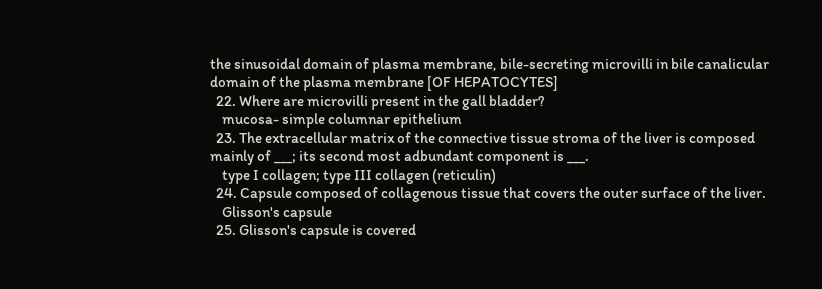the sinusoidal domain of plasma membrane, bile-secreting microvilli in bile canalicular domain of the plasma membrane [OF HEPATOCYTES]
  22. Where are microvilli present in the gall bladder?
    mucosa- simple columnar epithelium
  23. The extracellular matrix of the connective tissue stroma of the liver is composed mainly of ___; its second most adbundant component is ___.
    type I collagen; type III collagen (reticulin)
  24. Capsule composed of collagenous tissue that covers the outer surface of the liver.
    Glisson's capsule
  25. Glisson's capsule is covered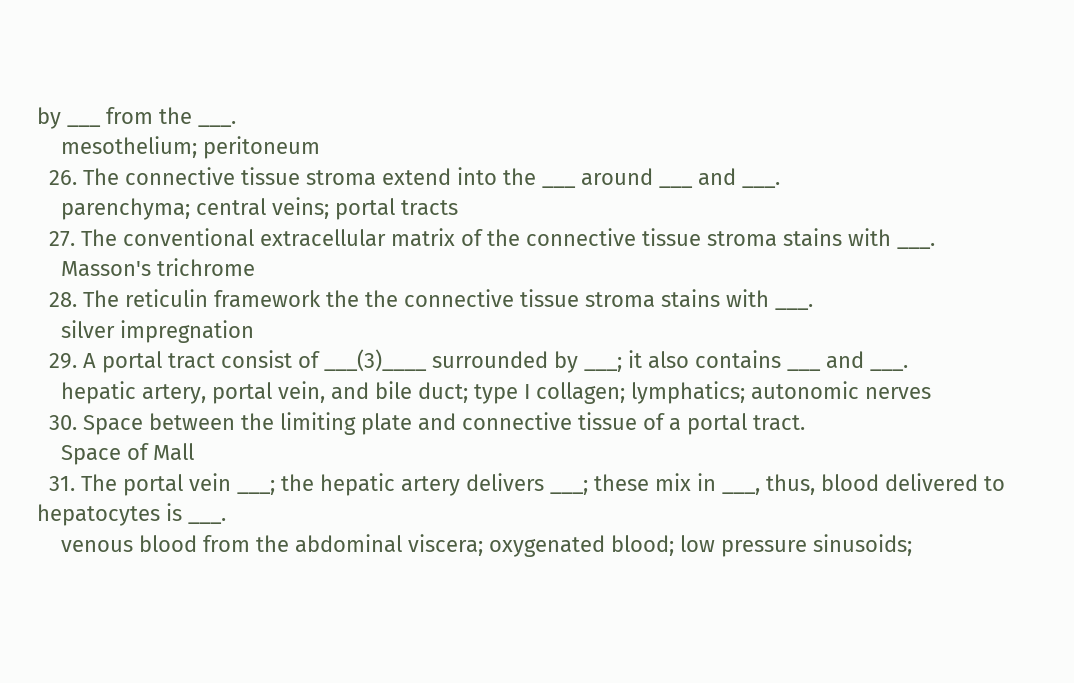by ___ from the ___.
    mesothelium; peritoneum
  26. The connective tissue stroma extend into the ___ around ___ and ___.
    parenchyma; central veins; portal tracts
  27. The conventional extracellular matrix of the connective tissue stroma stains with ___.
    Masson's trichrome
  28. The reticulin framework the the connective tissue stroma stains with ___.
    silver impregnation
  29. A portal tract consist of ___(3)____ surrounded by ___; it also contains ___ and ___.
    hepatic artery, portal vein, and bile duct; type I collagen; lymphatics; autonomic nerves
  30. Space between the limiting plate and connective tissue of a portal tract.
    Space of Mall
  31. The portal vein ___; the hepatic artery delivers ___; these mix in ___, thus, blood delivered to hepatocytes is ___.
    venous blood from the abdominal viscera; oxygenated blood; low pressure sinusoids;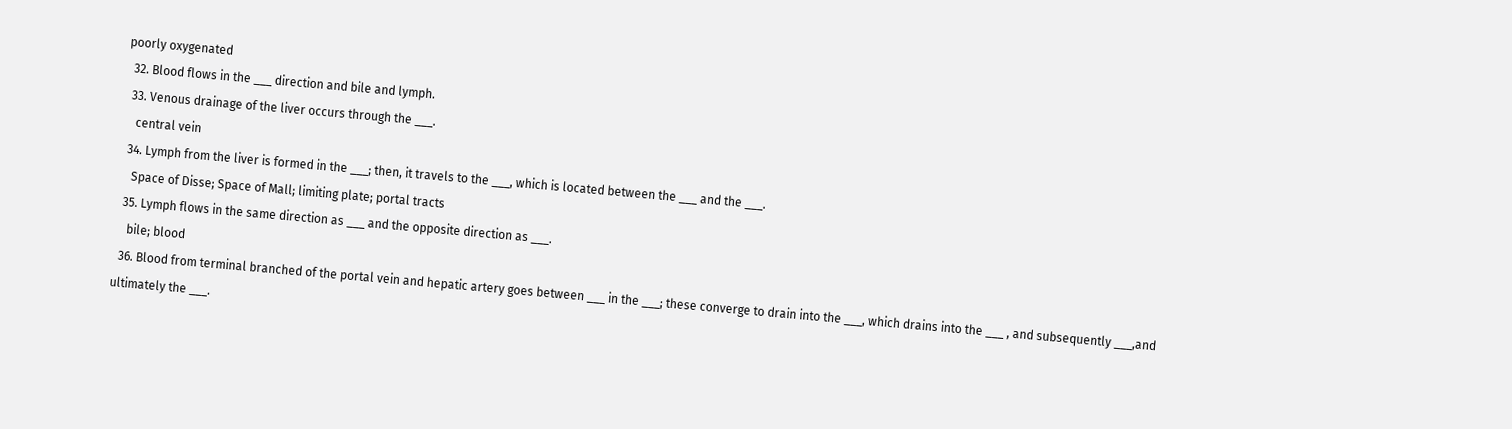poorly oxygenated
  32. Blood flows in the ___ direction and bile and lymph.
  33. Venous drainage of the liver occurs through the ___.
    central vein
  34. Lymph from the liver is formed in the ___; then, it travels to the ___, which is located between the ___ and the ___.
    Space of Disse; Space of Mall; limiting plate; portal tracts
  35. Lymph flows in the same direction as ___ and the opposite direction as ___.
    bile; blood
  36. Blood from terminal branched of the portal vein and hepatic artery goes between ___ in the ___; these converge to drain into the ___, which drains into the ___ , and subsequently ___,and ultimately the ___.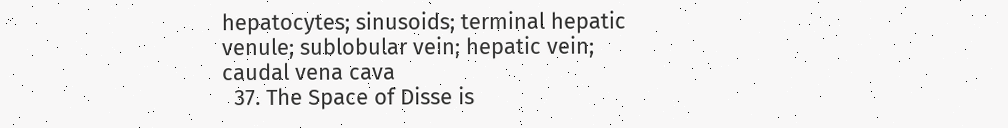hepatocytes; sinusoids; terminal hepatic venule; sublobular vein; hepatic vein; caudal vena cava
  37. The Space of Disse is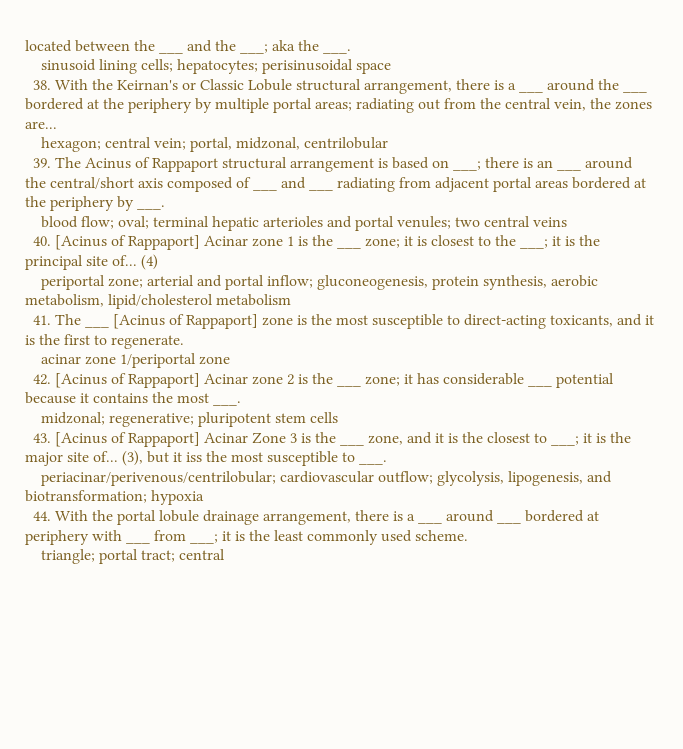located between the ___ and the ___; aka the ___.
    sinusoid lining cells; hepatocytes; perisinusoidal space
  38. With the Keirnan's or Classic Lobule structural arrangement, there is a ___ around the ___ bordered at the periphery by multiple portal areas; radiating out from the central vein, the zones are...
    hexagon; central vein; portal, midzonal, centrilobular
  39. The Acinus of Rappaport structural arrangement is based on ___; there is an ___ around the central/short axis composed of ___ and ___ radiating from adjacent portal areas bordered at the periphery by ___.
    blood flow; oval; terminal hepatic arterioles and portal venules; two central veins
  40. [Acinus of Rappaport] Acinar zone 1 is the ___ zone; it is closest to the ___; it is the principal site of... (4)
    periportal zone; arterial and portal inflow; gluconeogenesis, protein synthesis, aerobic metabolism, lipid/cholesterol metabolism
  41. The ___ [Acinus of Rappaport] zone is the most susceptible to direct-acting toxicants, and it is the first to regenerate.
    acinar zone 1/periportal zone
  42. [Acinus of Rappaport] Acinar zone 2 is the ___ zone; it has considerable ___ potential because it contains the most ___.
    midzonal; regenerative; pluripotent stem cells
  43. [Acinus of Rappaport] Acinar Zone 3 is the ___ zone, and it is the closest to ___; it is the major site of... (3), but it iss the most susceptible to ___.
    periacinar/perivenous/centrilobular; cardiovascular outflow; glycolysis, lipogenesis, and biotransformation; hypoxia
  44. With the portal lobule drainage arrangement, there is a ___ around ___ bordered at periphery with ___ from ___; it is the least commonly used scheme.
    triangle; portal tract; central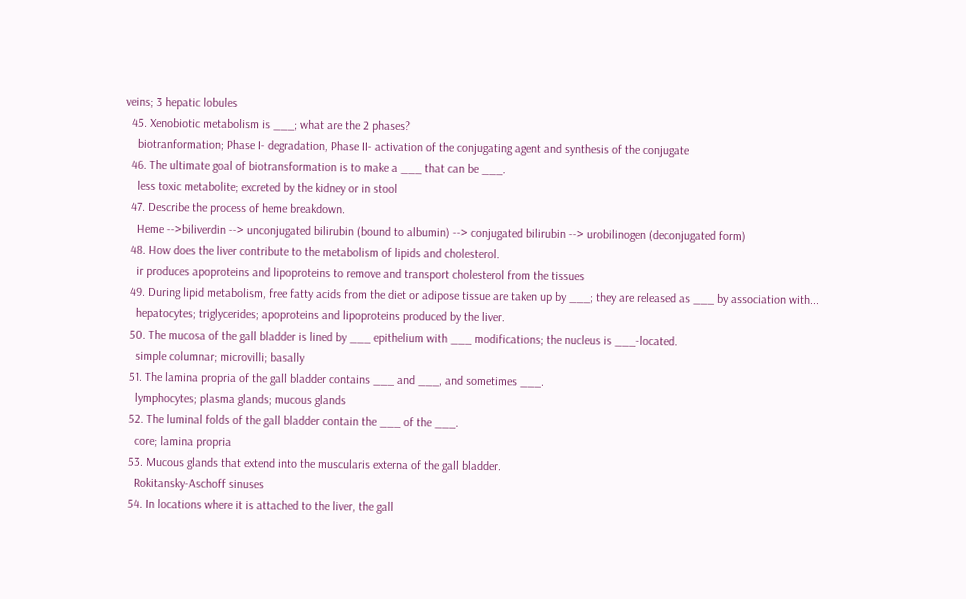veins; 3 hepatic lobules
  45. Xenobiotic metabolism is ___; what are the 2 phases?
    biotranformation; Phase I- degradation, Phase II- activation of the conjugating agent and synthesis of the conjugate
  46. The ultimate goal of biotransformation is to make a ___ that can be ___.
    less toxic metabolite; excreted by the kidney or in stool
  47. Describe the process of heme breakdown.
    Heme -->biliverdin --> unconjugated bilirubin (bound to albumin) --> conjugated bilirubin --> urobilinogen (deconjugated form)
  48. How does the liver contribute to the metabolism of lipids and cholesterol.
    ir produces apoproteins and lipoproteins to remove and transport cholesterol from the tissues
  49. During lipid metabolism, free fatty acids from the diet or adipose tissue are taken up by ___; they are released as ___ by association with...
    hepatocytes; triglycerides; apoproteins and lipoproteins produced by the liver.
  50. The mucosa of the gall bladder is lined by ___ epithelium with ___ modifications; the nucleus is ___-located.
    simple columnar; microvilli; basally
  51. The lamina propria of the gall bladder contains ___ and ___, and sometimes ___.
    lymphocytes; plasma glands; mucous glands
  52. The luminal folds of the gall bladder contain the ___ of the ___.
    core; lamina propria
  53. Mucous glands that extend into the muscularis externa of the gall bladder.
    Rokitansky-Aschoff sinuses
  54. In locations where it is attached to the liver, the gall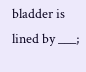bladder is lined by ___;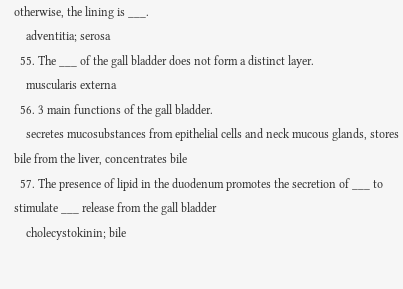otherwise, the lining is ___.
    adventitia; serosa
  55. The ___ of the gall bladder does not form a distinct layer.
    muscularis externa
  56. 3 main functions of the gall bladder.
    secretes mucosubstances from epithelial cells and neck mucous glands, stores bile from the liver, concentrates bile
  57. The presence of lipid in the duodenum promotes the secretion of ___ to stimulate ___ release from the gall bladder
    cholecystokinin; bile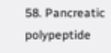58. Pancreatic polypeptide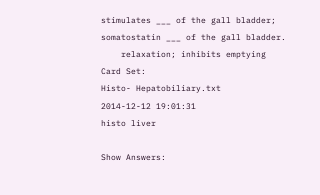stimulates ___ of the gall bladder; somatostatin ___ of the gall bladder.
    relaxation; inhibits emptying
Card Set:
Histo- Hepatobiliary.txt
2014-12-12 19:01:31
histo liver

Show Answers: